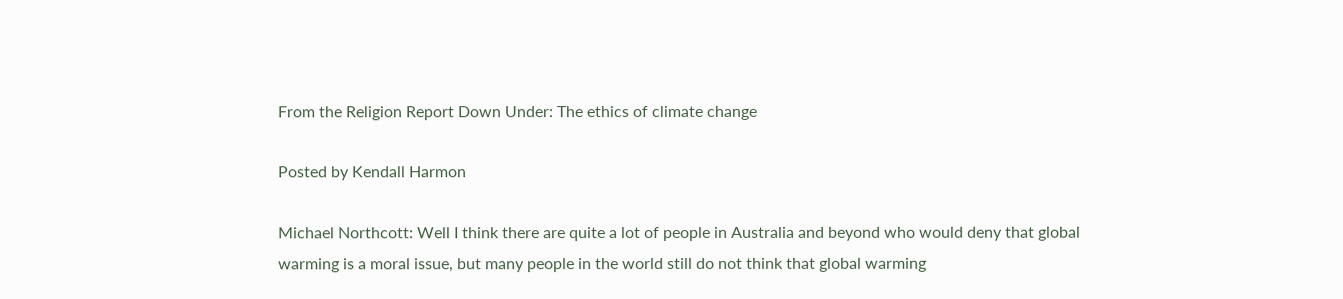From the Religion Report Down Under: The ethics of climate change

Posted by Kendall Harmon

Michael Northcott: Well I think there are quite a lot of people in Australia and beyond who would deny that global warming is a moral issue, but many people in the world still do not think that global warming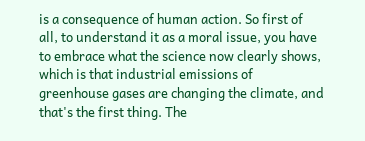is a consequence of human action. So first of all, to understand it as a moral issue, you have to embrace what the science now clearly shows, which is that industrial emissions of greenhouse gases are changing the climate, and that's the first thing. The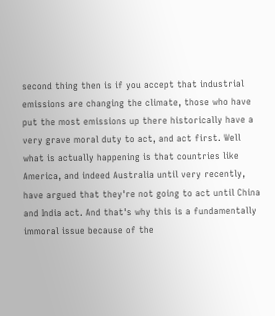second thing then is if you accept that industrial emissions are changing the climate, those who have put the most emissions up there historically have a very grave moral duty to act, and act first. Well what is actually happening is that countries like America, and indeed Australia until very recently, have argued that they're not going to act until China and India act. And that's why this is a fundamentally immoral issue because of the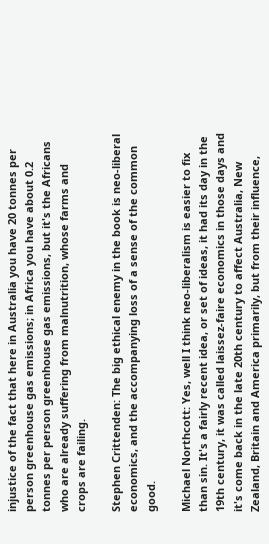injustice of the fact that here in Australia you have 20 tonnes per person greenhouse gas emissions; in Africa you have about 0.2 tonnes per person greenhouse gas emissions, but it's the Africans who are already suffering from malnutrition, whose farms and crops are failing.

Stephen Crittenden: The big ethical enemy in the book is neo-liberal economics, and the accompanying loss of a sense of the common good.

Michael Northcott: Yes, well I think neo-liberalism is easier to fix than sin. It's a fairly recent idea, or set of ideas, it had its day in the 19th century, it was called laissez-faire economics in those days and it's come back in the late 20th century to affect Australia, New Zealand, Britain and America primarily, but from their influence,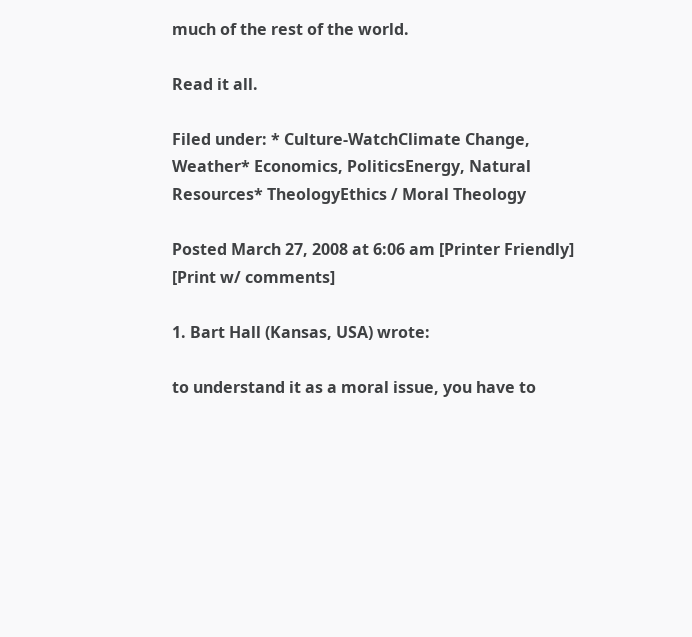much of the rest of the world.

Read it all.

Filed under: * Culture-WatchClimate Change, Weather* Economics, PoliticsEnergy, Natural Resources* TheologyEthics / Moral Theology

Posted March 27, 2008 at 6:06 am [Printer Friendly] [Print w/ comments]

1. Bart Hall (Kansas, USA) wrote:

to understand it as a moral issue, you have to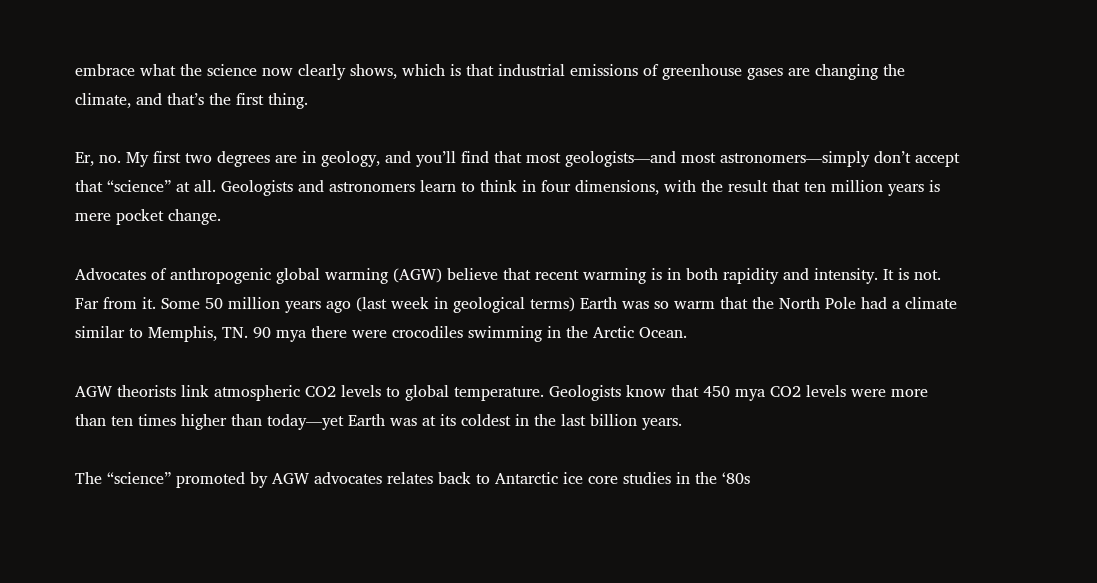embrace what the science now clearly shows, which is that industrial emissions of greenhouse gases are changing the climate, and that’s the first thing.

Er, no. My first two degrees are in geology, and you’ll find that most geologists—and most astronomers—simply don’t accept that “science” at all. Geologists and astronomers learn to think in four dimensions, with the result that ten million years is mere pocket change.

Advocates of anthropogenic global warming (AGW) believe that recent warming is in both rapidity and intensity. It is not. Far from it. Some 50 million years ago (last week in geological terms) Earth was so warm that the North Pole had a climate similar to Memphis, TN. 90 mya there were crocodiles swimming in the Arctic Ocean.

AGW theorists link atmospheric CO2 levels to global temperature. Geologists know that 450 mya CO2 levels were more than ten times higher than today—yet Earth was at its coldest in the last billion years.

The “science” promoted by AGW advocates relates back to Antarctic ice core studies in the ‘80s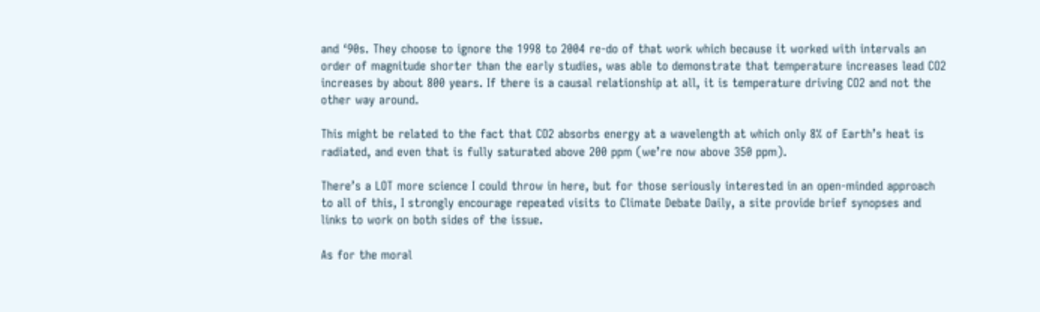and ‘90s. They choose to ignore the 1998 to 2004 re-do of that work which because it worked with intervals an order of magnitude shorter than the early studies, was able to demonstrate that temperature increases lead CO2 increases by about 800 years. If there is a causal relationship at all, it is temperature driving CO2 and not the other way around.

This might be related to the fact that CO2 absorbs energy at a wavelength at which only 8% of Earth’s heat is radiated, and even that is fully saturated above 200 ppm (we’re now above 350 ppm).

There’s a LOT more science I could throw in here, but for those seriously interested in an open-minded approach to all of this, I strongly encourage repeated visits to Climate Debate Daily, a site provide brief synopses and links to work on both sides of the issue.

As for the moral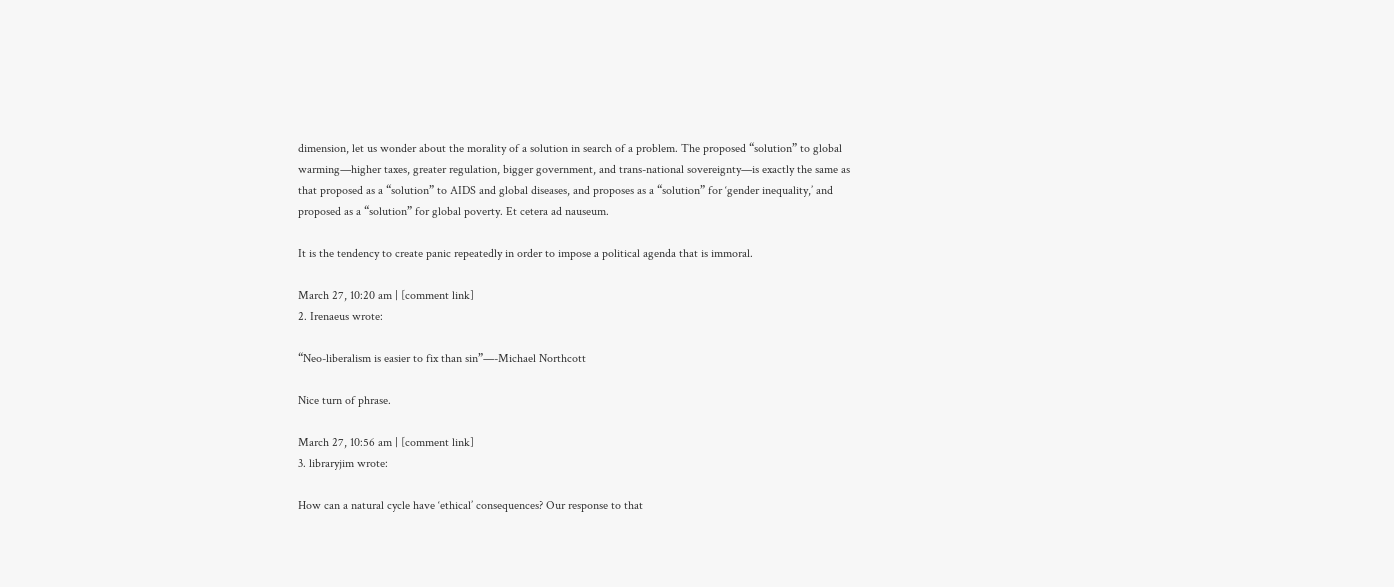dimension, let us wonder about the morality of a solution in search of a problem. The proposed “solution” to global warming—higher taxes, greater regulation, bigger government, and trans-national sovereignty—is exactly the same as that proposed as a “solution” to AIDS and global diseases, and proposes as a “solution” for ‘gender inequality,’ and proposed as a “solution” for global poverty. Et cetera ad nauseum.

It is the tendency to create panic repeatedly in order to impose a political agenda that is immoral.

March 27, 10:20 am | [comment link]
2. Irenaeus wrote:

“Neo-liberalism is easier to fix than sin”—-Michael Northcott

Nice turn of phrase.

March 27, 10:56 am | [comment link]
3. libraryjim wrote:

How can a natural cycle have ‘ethical’ consequences? Our response to that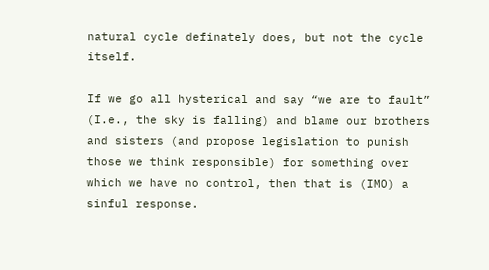natural cycle definately does, but not the cycle itself.

If we go all hysterical and say “we are to fault” (I.e., the sky is falling) and blame our brothers and sisters (and propose legislation to punish those we think responsible) for something over which we have no control, then that is (IMO) a sinful response.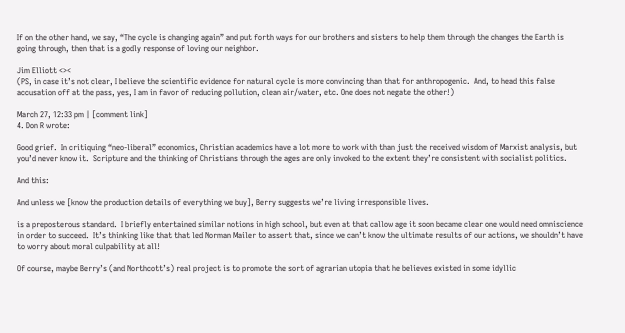If on the other hand, we say, “The cycle is changing again” and put forth ways for our brothers and sisters to help them through the changes the Earth is going through, then that is a godly response of loving our neighbor.

Jim Elliott <><
(PS, in case it’s not clear, I believe the scientific evidence for natural cycle is more convincing than that for anthropogenic.  And, to head this false accusation off at the pass, yes, I am in favor of reducing pollution, clean air/water, etc. One does not negate the other!)

March 27, 12:33 pm | [comment link]
4. Don R wrote:

Good grief.  In critiquing “neo-liberal” economics, Christian academics have a lot more to work with than just the received wisdom of Marxist analysis, but you’d never know it.  Scripture and the thinking of Christians through the ages are only invoked to the extent they’re consistent with socialist politics.

And this:

And unless we [know the production details of everything we buy], Berry suggests we’re living irresponsible lives.

is a preposterous standard.  I briefly entertained similar notions in high school, but even at that callow age it soon became clear one would need omniscience in order to succeed.  It’s thinking like that that led Norman Mailer to assert that, since we can’t know the ultimate results of our actions, we shouldn’t have to worry about moral culpability at all!

Of course, maybe Berry’s (and Northcott’s) real project is to promote the sort of agrarian utopia that he believes existed in some idyllic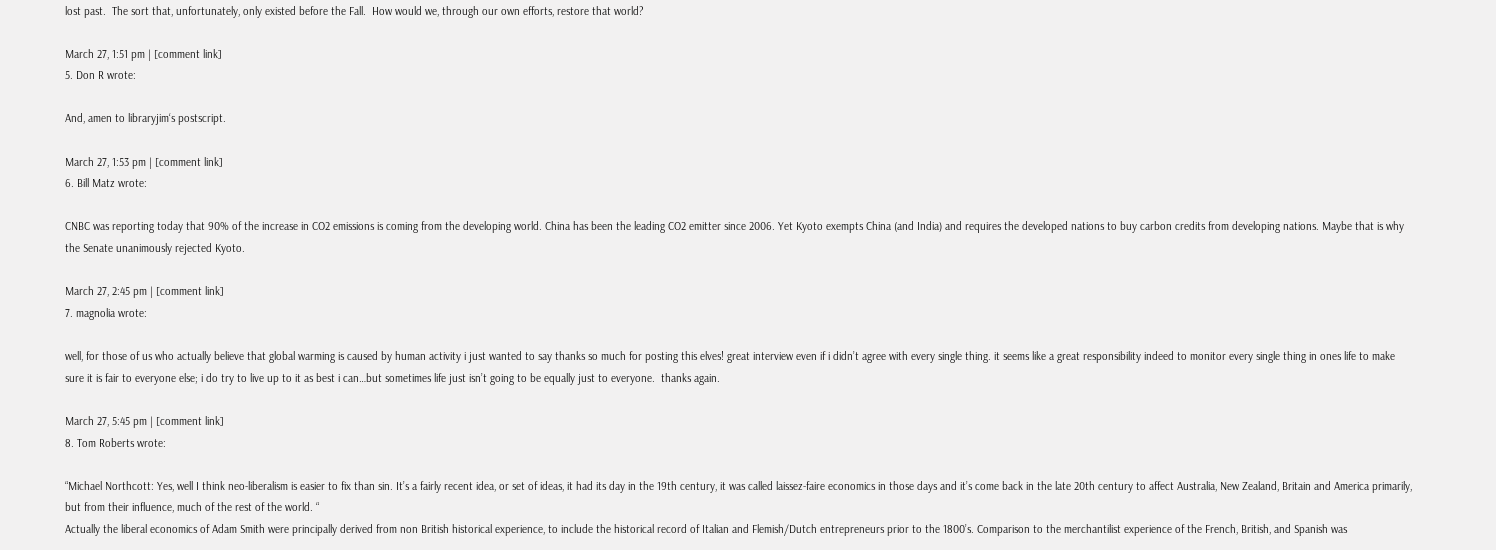lost past.  The sort that, unfortunately, only existed before the Fall.  How would we, through our own efforts, restore that world?

March 27, 1:51 pm | [comment link]
5. Don R wrote:

And, amen to libraryjim‘s postscript.

March 27, 1:53 pm | [comment link]
6. Bill Matz wrote:

CNBC was reporting today that 90% of the increase in CO2 emissions is coming from the developing world. China has been the leading CO2 emitter since 2006. Yet Kyoto exempts China (and India) and requires the developed nations to buy carbon credits from developing nations. Maybe that is why the Senate unanimously rejected Kyoto.

March 27, 2:45 pm | [comment link]
7. magnolia wrote:

well, for those of us who actually believe that global warming is caused by human activity i just wanted to say thanks so much for posting this elves! great interview even if i didn’t agree with every single thing. it seems like a great responsibility indeed to monitor every single thing in ones life to make sure it is fair to everyone else; i do try to live up to it as best i can…but sometimes life just isn’t going to be equally just to everyone.  thanks again.

March 27, 5:45 pm | [comment link]
8. Tom Roberts wrote:

“Michael Northcott: Yes, well I think neo-liberalism is easier to fix than sin. It’s a fairly recent idea, or set of ideas, it had its day in the 19th century, it was called laissez-faire economics in those days and it’s come back in the late 20th century to affect Australia, New Zealand, Britain and America primarily, but from their influence, much of the rest of the world. “
Actually the liberal economics of Adam Smith were principally derived from non British historical experience, to include the historical record of Italian and Flemish/Dutch entrepreneurs prior to the 1800’s. Comparison to the merchantilist experience of the French, British, and Spanish was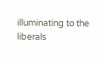illuminating to the liberals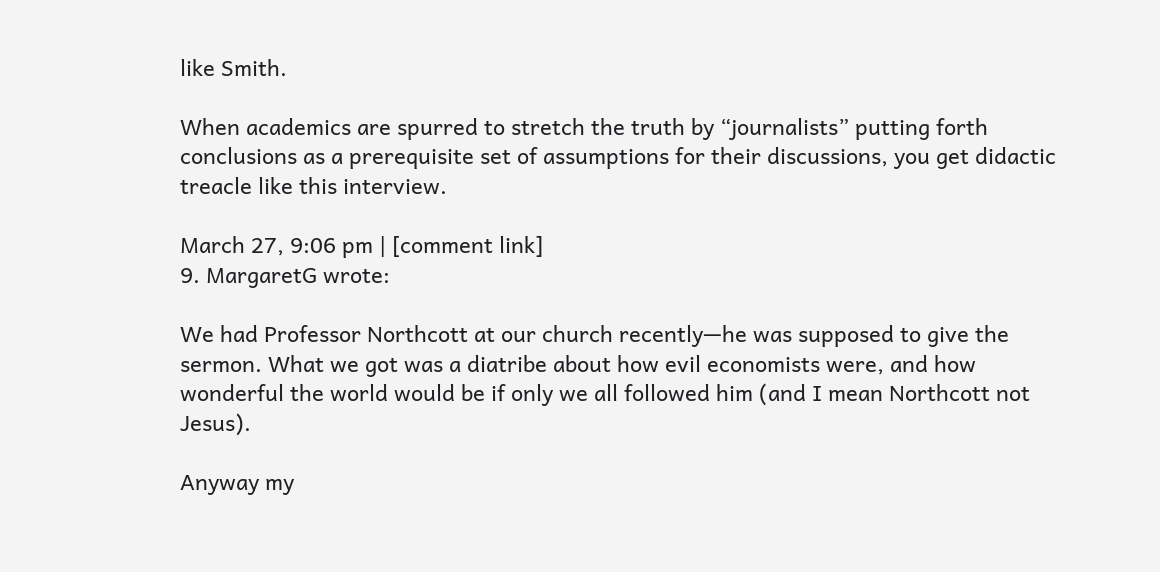like Smith.

When academics are spurred to stretch the truth by “journalists” putting forth conclusions as a prerequisite set of assumptions for their discussions, you get didactic treacle like this interview.

March 27, 9:06 pm | [comment link]
9. MargaretG wrote:

We had Professor Northcott at our church recently—he was supposed to give the sermon. What we got was a diatribe about how evil economists were, and how wonderful the world would be if only we all followed him (and I mean Northcott not Jesus).

Anyway my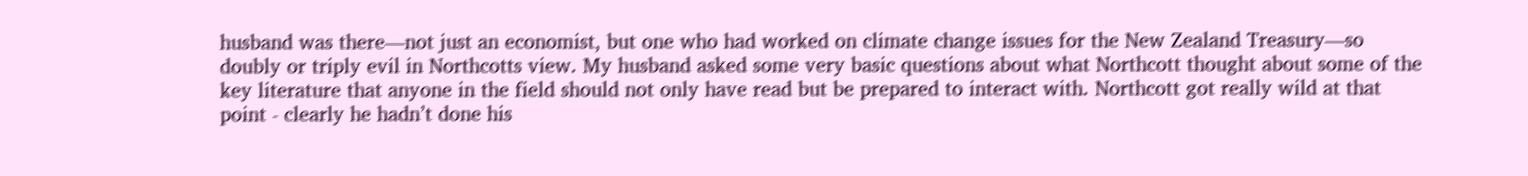husband was there—not just an economist, but one who had worked on climate change issues for the New Zealand Treasury—so doubly or triply evil in Northcotts view. My husband asked some very basic questions about what Northcott thought about some of the key literature that anyone in the field should not only have read but be prepared to interact with. Northcott got really wild at that point - clearly he hadn’t done his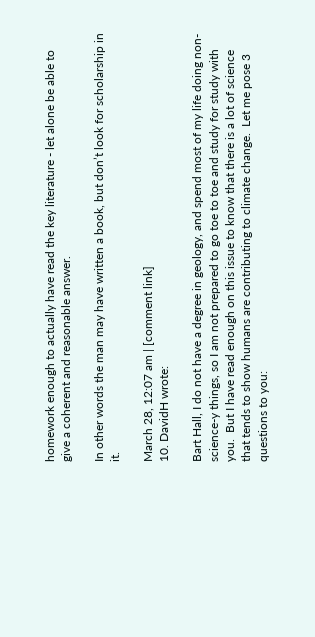homework enough to actually have read the key literature - let alone be able to give a coherent and reasonable answer.

In other words the man may have written a book, but don’t look for scholarship in it.

March 28, 12:07 am | [comment link]
10. DavidH wrote:

Bart Hall, I do not have a degree in geology, and spend most of my life doing non-science-y things, so I am not prepared to go toe to toe and study for study with you.  But I have read enough on this issue to know that there is a lot of science that tends to show humans are contributing to climate change.  Let me pose 3 questions to you: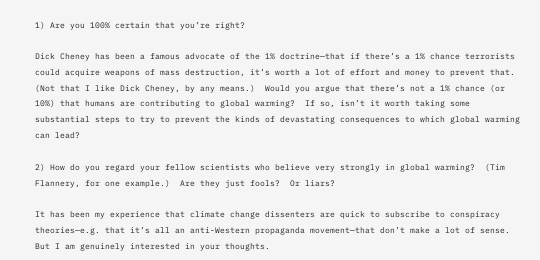1) Are you 100% certain that you’re right?

Dick Cheney has been a famous advocate of the 1% doctrine—that if there’s a 1% chance terrorists could acquire weapons of mass destruction, it’s worth a lot of effort and money to prevent that.  (Not that I like Dick Cheney, by any means.)  Would you argue that there’s not a 1% chance (or 10%) that humans are contributing to global warming?  If so, isn’t it worth taking some substantial steps to try to prevent the kinds of devastating consequences to which global warming can lead?

2) How do you regard your fellow scientists who believe very strongly in global warming?  (Tim Flannery, for one example.)  Are they just fools?  Or liars?

It has been my experience that climate change dissenters are quick to subscribe to conspiracy theories—e.g. that it’s all an anti-Western propaganda movement—that don’t make a lot of sense.  But I am genuinely interested in your thoughts.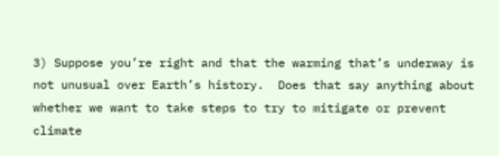3) Suppose you’re right and that the warming that’s underway is not unusual over Earth’s history.  Does that say anything about whether we want to take steps to try to mitigate or prevent climate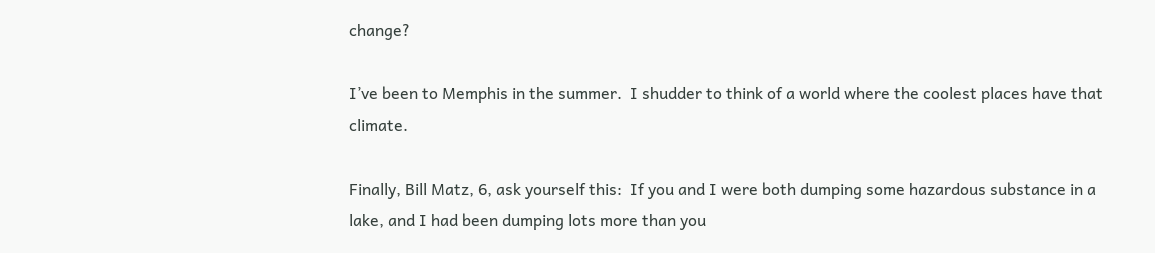change?

I’ve been to Memphis in the summer.  I shudder to think of a world where the coolest places have that climate.

Finally, Bill Matz, 6, ask yourself this:  If you and I were both dumping some hazardous substance in a lake, and I had been dumping lots more than you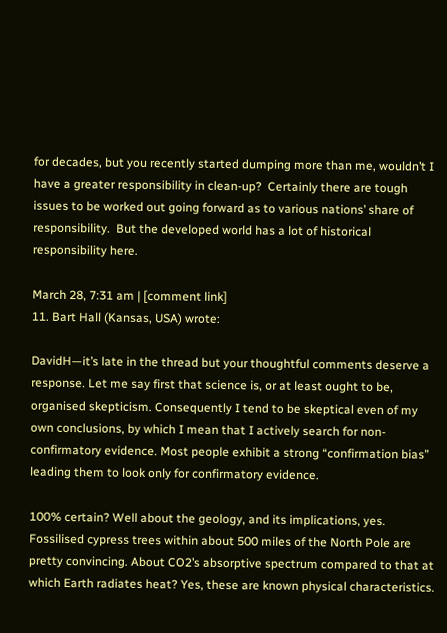for decades, but you recently started dumping more than me, wouldn’t I have a greater responsibility in clean-up?  Certainly there are tough issues to be worked out going forward as to various nations’ share of responsibility.  But the developed world has a lot of historical responsibility here.

March 28, 7:31 am | [comment link]
11. Bart Hall (Kansas, USA) wrote:

DavidH—it’s late in the thread but your thoughtful comments deserve a response. Let me say first that science is, or at least ought to be, organised skepticism. Consequently I tend to be skeptical even of my own conclusions, by which I mean that I actively search for non-confirmatory evidence. Most people exhibit a strong “confirmation bias” leading them to look only for confirmatory evidence.

100% certain? Well about the geology, and its implications, yes. Fossilised cypress trees within about 500 miles of the North Pole are pretty convincing. About CO2’s absorptive spectrum compared to that at which Earth radiates heat? Yes, these are known physical characteristics.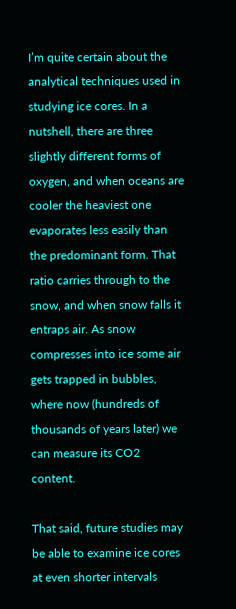I’m quite certain about the analytical techniques used in studying ice cores. In a nutshell, there are three slightly different forms of oxygen, and when oceans are cooler the heaviest one evaporates less easily than the predominant form. That ratio carries through to the snow, and when snow falls it entraps air. As snow compresses into ice some air gets trapped in bubbles, where now (hundreds of thousands of years later) we can measure its CO2 content.

That said, future studies may be able to examine ice cores at even shorter intervals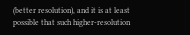(better resolution), and it is at least possible that such higher-resolution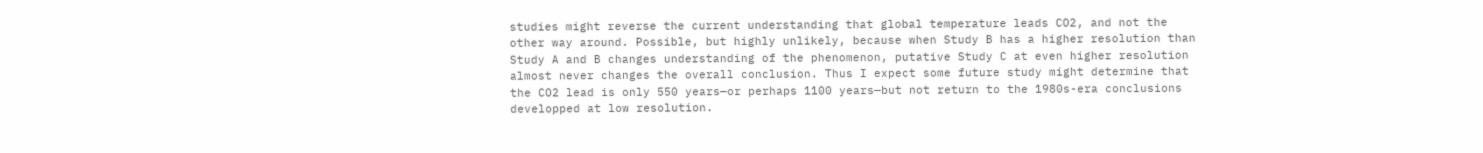studies might reverse the current understanding that global temperature leads CO2, and not the other way around. Possible, but highly unlikely, because when Study B has a higher resolution than Study A and B changes understanding of the phenomenon, putative Study C at even higher resolution almost never changes the overall conclusion. Thus I expect some future study might determine that the CO2 lead is only 550 years—or perhaps 1100 years—but not return to the 1980s-era conclusions developped at low resolution.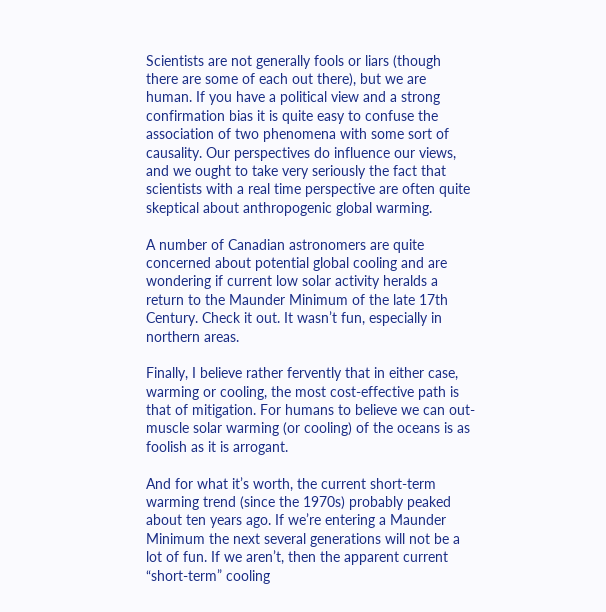Scientists are not generally fools or liars (though there are some of each out there), but we are human. If you have a political view and a strong confirmation bias it is quite easy to confuse the association of two phenomena with some sort of causality. Our perspectives do influence our views, and we ought to take very seriously the fact that scientists with a real time perspective are often quite skeptical about anthropogenic global warming.

A number of Canadian astronomers are quite concerned about potential global cooling and are wondering if current low solar activity heralds a return to the Maunder Minimum of the late 17th Century. Check it out. It wasn’t fun, especially in northern areas.

Finally, I believe rather fervently that in either case, warming or cooling, the most cost-effective path is that of mitigation. For humans to believe we can out-muscle solar warming (or cooling) of the oceans is as foolish as it is arrogant.

And for what it’s worth, the current short-term warming trend (since the 1970s) probably peaked about ten years ago. If we’re entering a Maunder Minimum the next several generations will not be a lot of fun. If we aren’t, then the apparent current “short-term” cooling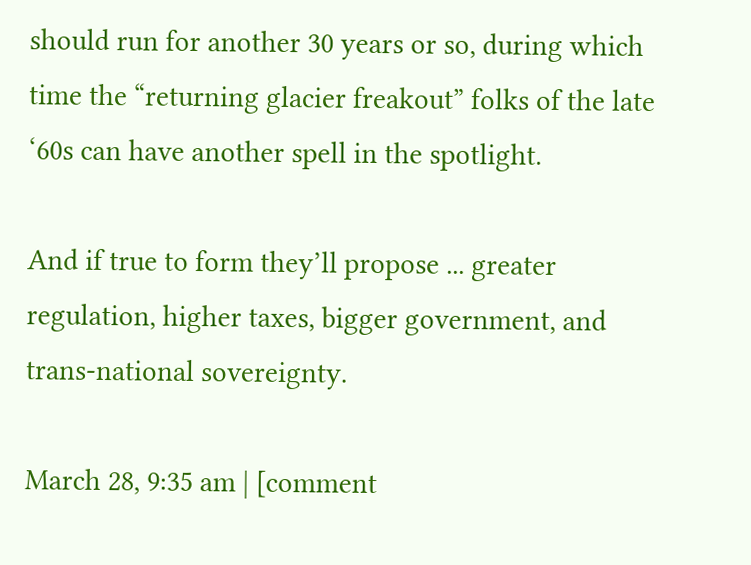should run for another 30 years or so, during which time the “returning glacier freakout” folks of the late ‘60s can have another spell in the spotlight.

And if true to form they’ll propose ... greater regulation, higher taxes, bigger government, and trans-national sovereignty.

March 28, 9:35 am | [comment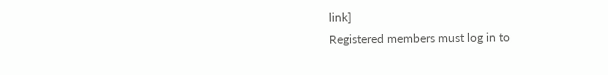link]
Registered members must log in to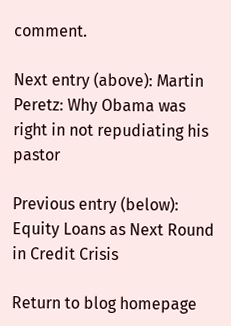comment.

Next entry (above): Martin Peretz: Why Obama was right in not repudiating his pastor

Previous entry (below): Equity Loans as Next Round in Credit Crisis

Return to blog homepage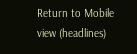Return to Mobile view (headlines)